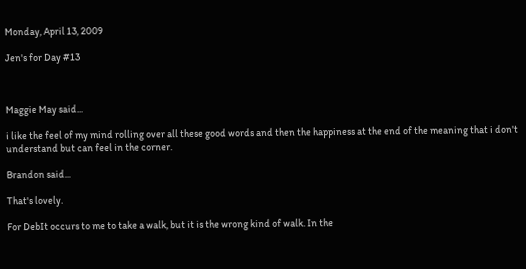Monday, April 13, 2009

Jen's for Day #13



Maggie May said...

i like the feel of my mind rolling over all these good words and then the happiness at the end of the meaning that i don't understand but can feel in the corner.

Brandon said...

That's lovely.

For DebIt occurs to me to take a walk, but it is the wrong kind of walk. In the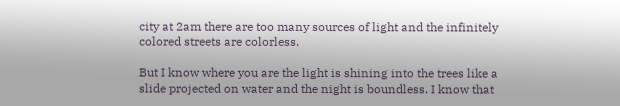city at 2am there are too many sources of light and the infinitely colored streets are colorless.

But I know where you are the light is shining into the trees like a slide projected on water and the night is boundless. I know that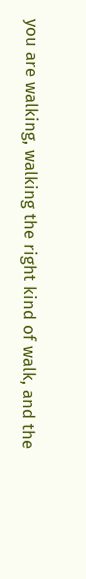you are walking, walking the right kind of walk, and the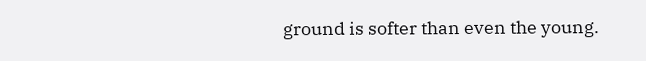ground is softer than even the young.